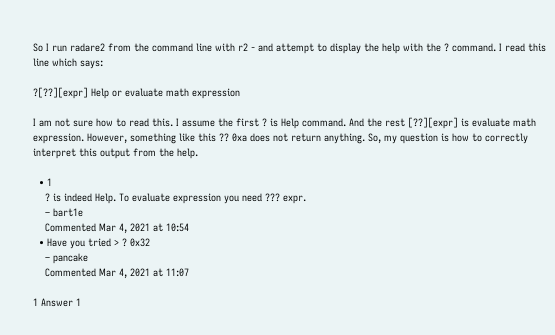So I run radare2 from the command line with r2 - and attempt to display the help with the ? command. I read this line which says:

?[??][expr] Help or evaluate math expression

I am not sure how to read this. I assume the first ? is Help command. And the rest [??][expr] is evaluate math expression. However, something like this ?? 0xa does not return anything. So, my question is how to correctly interpret this output from the help.

  • 1
    ? is indeed Help. To evaluate expression you need ??? expr.
    – bart1e
    Commented Mar 4, 2021 at 10:54
  • Have you tried > ? 0x32
    – pancake
    Commented Mar 4, 2021 at 11:07

1 Answer 1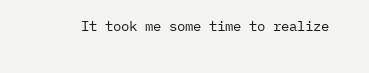It took me some time to realize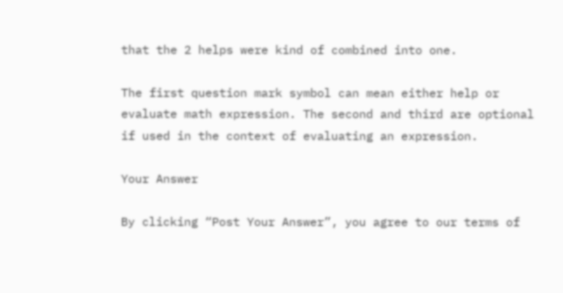that the 2 helps were kind of combined into one.

The first question mark symbol can mean either help or evaluate math expression. The second and third are optional if used in the context of evaluating an expression.

Your Answer

By clicking “Post Your Answer”, you agree to our terms of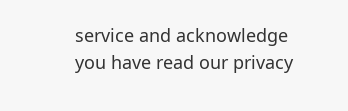service and acknowledge you have read our privacy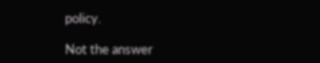policy.

Not the answer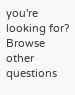you're looking for? Browse other questions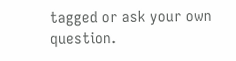tagged or ask your own question.